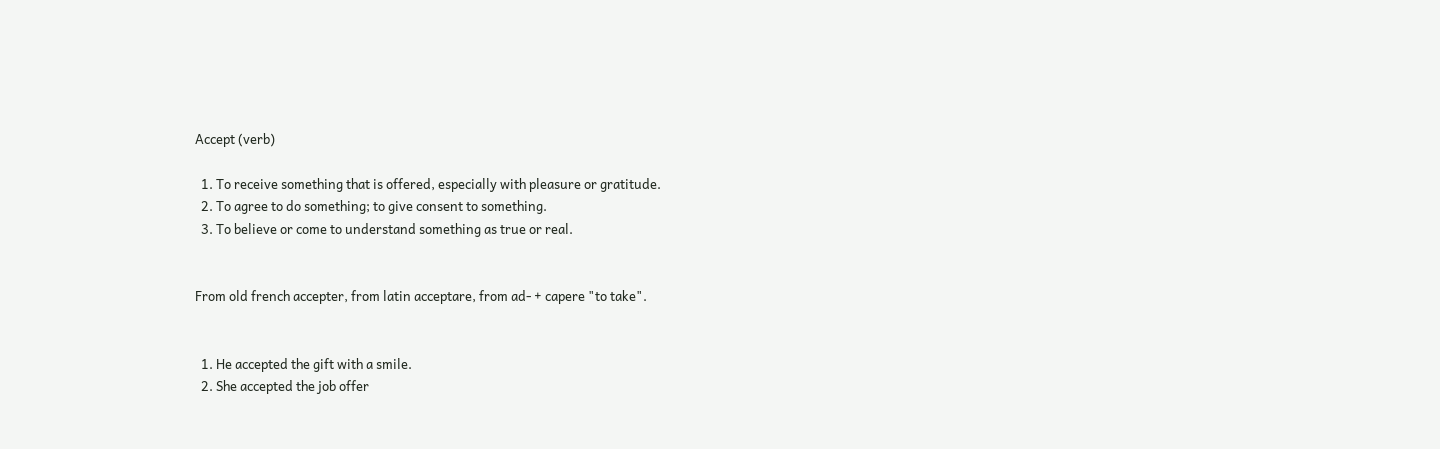Accept (verb)

  1. To receive something that is offered, especially with pleasure or gratitude.
  2. To agree to do something; to give consent to something.
  3. To believe or come to understand something as true or real.


From old french accepter, from latin acceptare, from ad- + capere "to take".


  1. He accepted the gift with a smile.
  2. She accepted the job offer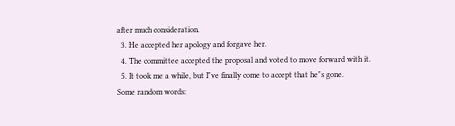after much consideration.
  3. He accepted her apology and forgave her.
  4. The committee accepted the proposal and voted to move forward with it.
  5. It took me a while, but I"ve finally come to accept that he"s gone.
Some random words: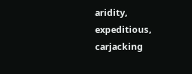aridity, expeditious, carjacking